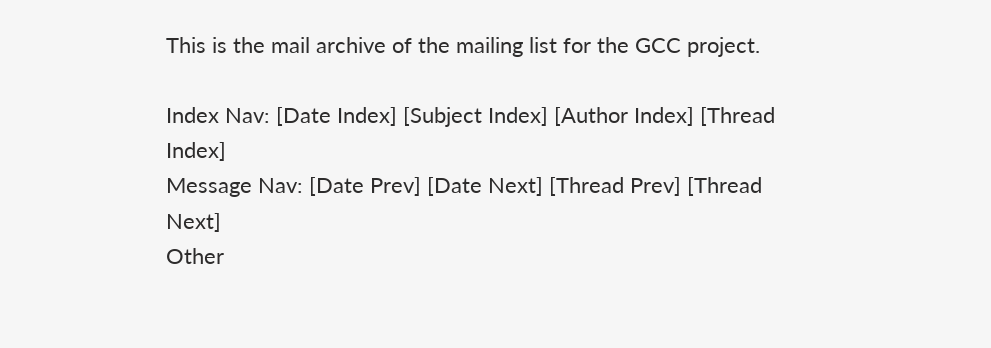This is the mail archive of the mailing list for the GCC project.

Index Nav: [Date Index] [Subject Index] [Author Index] [Thread Index]
Message Nav: [Date Prev] [Date Next] [Thread Prev] [Thread Next]
Other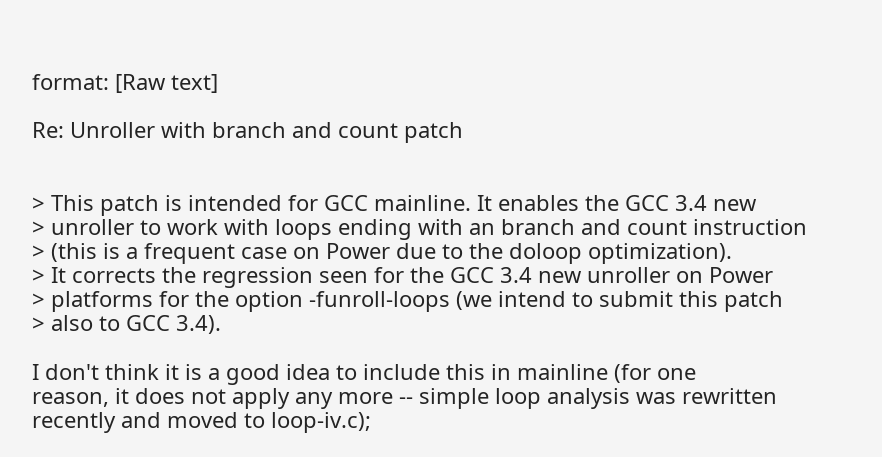format: [Raw text]

Re: Unroller with branch and count patch


> This patch is intended for GCC mainline. It enables the GCC 3.4 new
> unroller to work with loops ending with an branch and count instruction
> (this is a frequent case on Power due to the doloop optimization).
> It corrects the regression seen for the GCC 3.4 new unroller on Power
> platforms for the option -funroll-loops (we intend to submit this patch
> also to GCC 3.4).

I don't think it is a good idea to include this in mainline (for one
reason, it does not apply any more -- simple loop analysis was rewritten
recently and moved to loop-iv.c);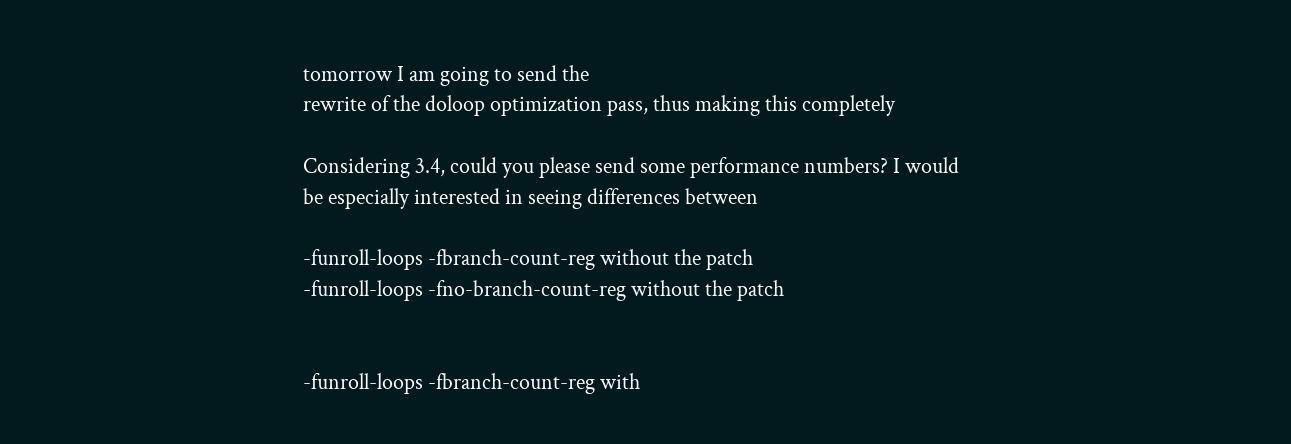tomorrow I am going to send the
rewrite of the doloop optimization pass, thus making this completely

Considering 3.4, could you please send some performance numbers? I would
be especially interested in seeing differences between

-funroll-loops -fbranch-count-reg without the patch
-funroll-loops -fno-branch-count-reg without the patch


-funroll-loops -fbranch-count-reg with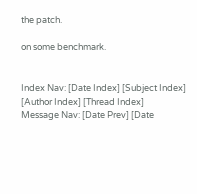the patch.

on some benchmark.


Index Nav: [Date Index] [Subject Index] [Author Index] [Thread Index]
Message Nav: [Date Prev] [Date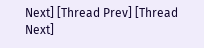Next] [Thread Prev] [Thread Next]